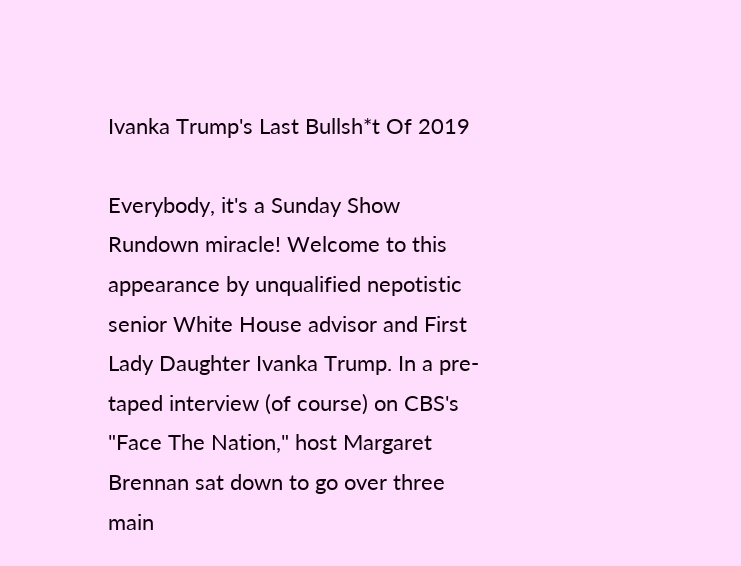Ivanka Trump's Last Bullsh*t Of 2019

Everybody, it's a Sunday Show Rundown miracle! Welcome to this appearance by unqualified nepotistic senior White House advisor and First Lady Daughter Ivanka Trump. In a pre-taped interview (of course) on CBS's "Face The Nation," host Margaret Brennan sat down to go over three main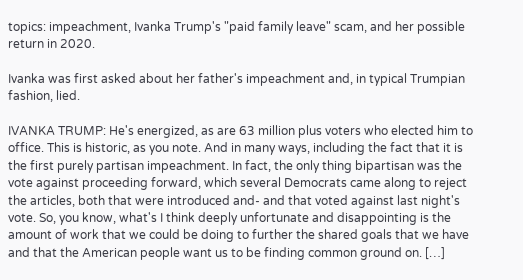topics: impeachment, Ivanka Trump's "paid family leave" scam, and her possible return in 2020.

Ivanka was first asked about her father's impeachment and, in typical Trumpian fashion, lied.

IVANKA TRUMP: He's energized, as are 63 million plus voters who elected him to office. This is historic, as you note. And in many ways, including the fact that it is the first purely partisan impeachment. In fact, the only thing bipartisan was the vote against proceeding forward, which several Democrats came along to reject the articles, both that were introduced and- and that voted against last night's vote. So, you know, what's I think deeply unfortunate and disappointing is the amount of work that we could be doing to further the shared goals that we have and that the American people want us to be finding common ground on. […]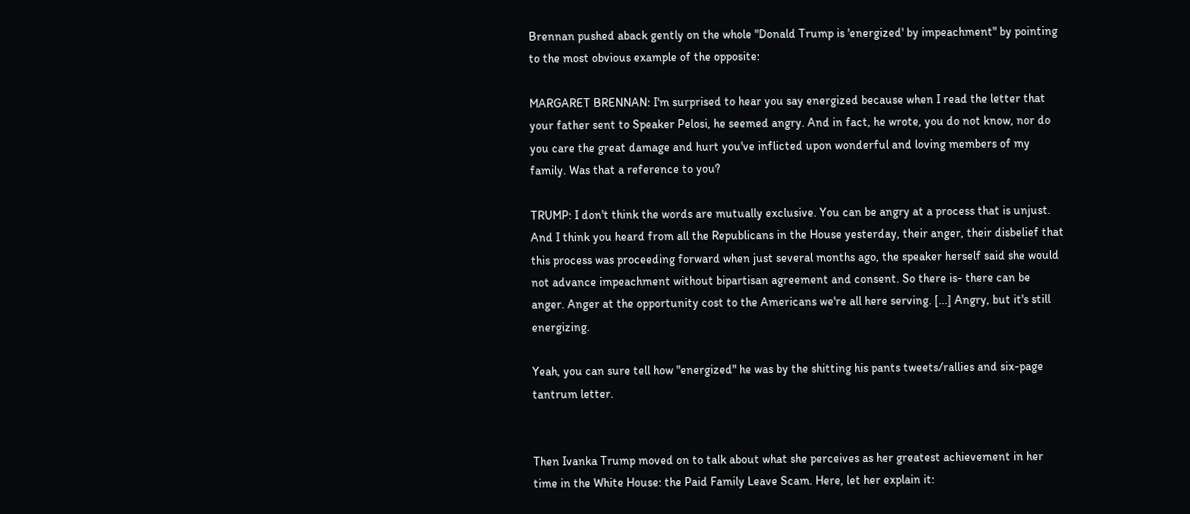Brennan pushed aback gently on the whole "Donald Trump is 'energized' by impeachment" by pointing to the most obvious example of the opposite:

MARGARET BRENNAN: I'm surprised to hear you say energized because when I read the letter that your father sent to Speaker Pelosi, he seemed angry. And in fact, he wrote, you do not know, nor do you care the great damage and hurt you've inflicted upon wonderful and loving members of my family. Was that a reference to you?

TRUMP: I don't think the words are mutually exclusive. You can be angry at a process that is unjust. And I think you heard from all the Republicans in the House yesterday, their anger, their disbelief that this process was proceeding forward when just several months ago, the speaker herself said she would not advance impeachment without bipartisan agreement and consent. So there is- there can be anger. Anger at the opportunity cost to the Americans we're all here serving. [...] Angry, but it's still energizing.

Yeah, you can sure tell how "energized" he was by the shitting his pants tweets/rallies and six-page tantrum letter.


Then Ivanka Trump moved on to talk about what she perceives as her greatest achievement in her time in the White House: the Paid Family Leave Scam. Here, let her explain it: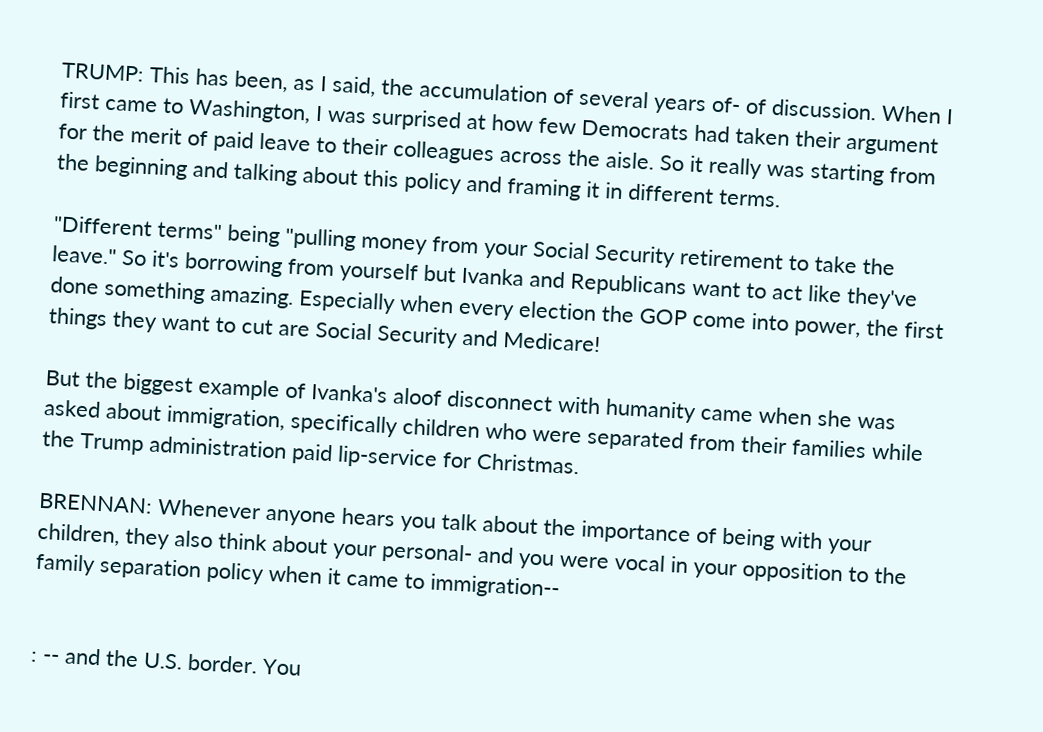TRUMP: This has been, as I said, the accumulation of several years of- of discussion. When I first came to Washington, I was surprised at how few Democrats had taken their argument for the merit of paid leave to their colleagues across the aisle. So it really was starting from the beginning and talking about this policy and framing it in different terms.

"Different terms" being "pulling money from your Social Security retirement to take the leave." So it's borrowing from yourself but Ivanka and Republicans want to act like they've done something amazing. Especially when every election the GOP come into power, the first things they want to cut are Social Security and Medicare!

But the biggest example of Ivanka's aloof disconnect with humanity came when she was asked about immigration, specifically children who were separated from their families while the Trump administration paid lip-service for Christmas.

BRENNAN: Whenever anyone hears you talk about the importance of being with your children, they also think about your personal- and you were vocal in your opposition to the family separation policy when it came to immigration--


: -- and the U.S. border. You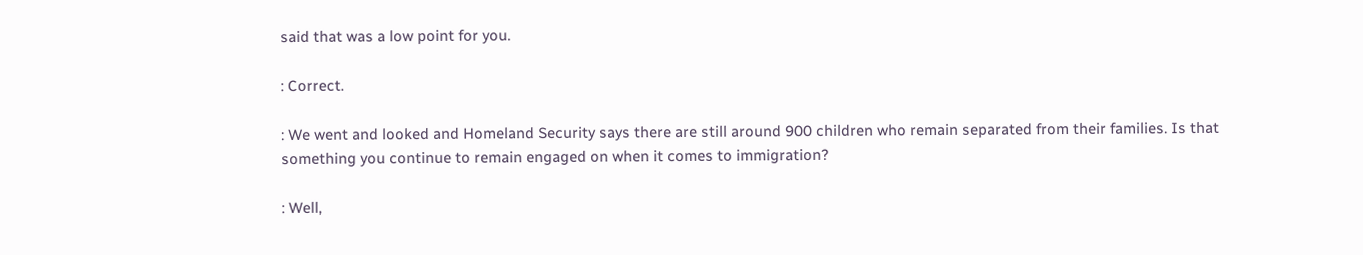said that was a low point for you.

: Correct.

: We went and looked and Homeland Security says there are still around 900 children who remain separated from their families. Is that something you continue to remain engaged on when it comes to immigration?

: Well,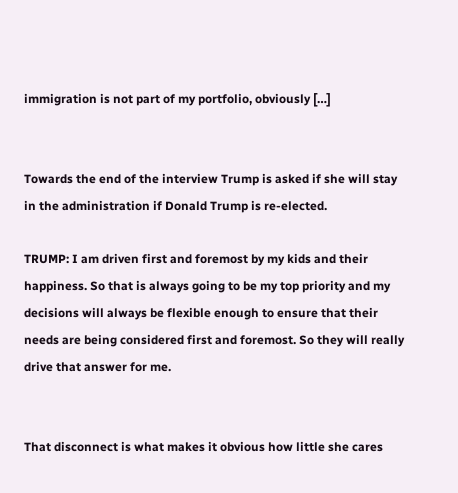immigration is not part of my portfolio, obviously […]


Towards the end of the interview Trump is asked if she will stay in the administration if Donald Trump is re-elected.

TRUMP: I am driven first and foremost by my kids and their happiness. So that is always going to be my top priority and my decisions will always be flexible enough to ensure that their needs are being considered first and foremost. So they will really drive that answer for me.


That disconnect is what makes it obvious how little she cares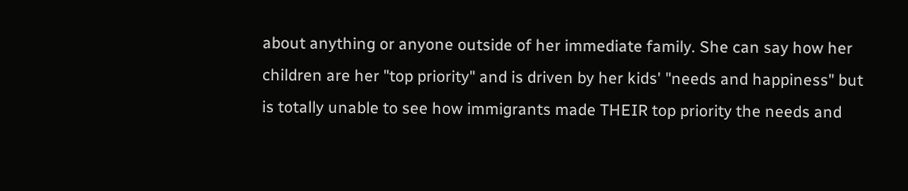about anything or anyone outside of her immediate family. She can say how her children are her "top priority" and is driven by her kids' "needs and happiness" but is totally unable to see how immigrants made THEIR top priority the needs and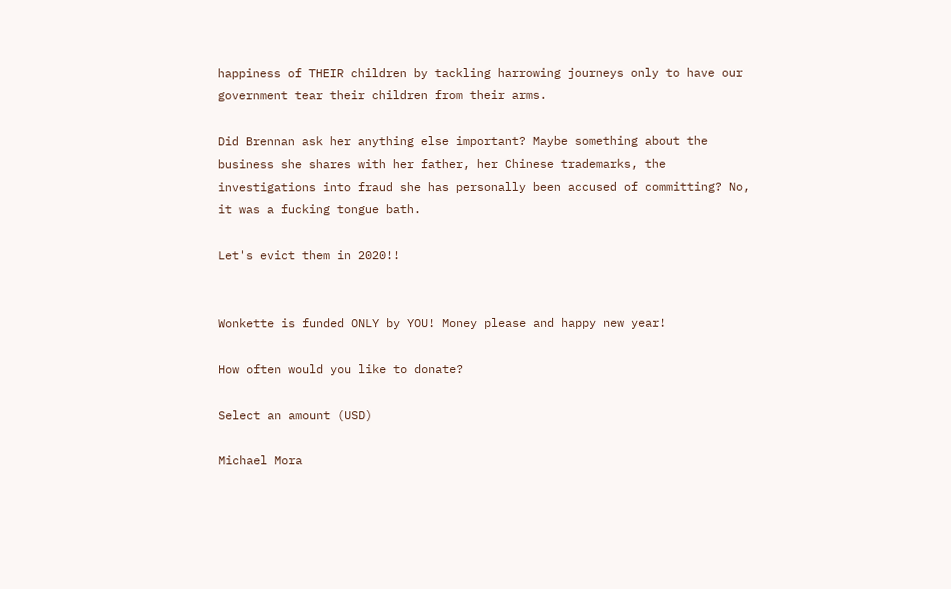happiness of THEIR children by tackling harrowing journeys only to have our government tear their children from their arms.

Did Brennan ask her anything else important? Maybe something about the business she shares with her father, her Chinese trademarks, the investigations into fraud she has personally been accused of committing? No, it was a fucking tongue bath.

Let's evict them in 2020!!


Wonkette is funded ONLY by YOU! Money please and happy new year!

How often would you like to donate?

Select an amount (USD)

Michael Mora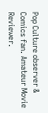Pop Culture observer & Comics fan. Amateur Movie Reviewer.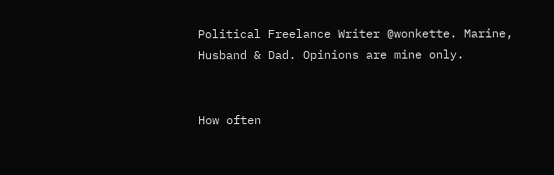Political Freelance Writer @wonkette. Marine, Husband & Dad. Opinions are mine only.


How often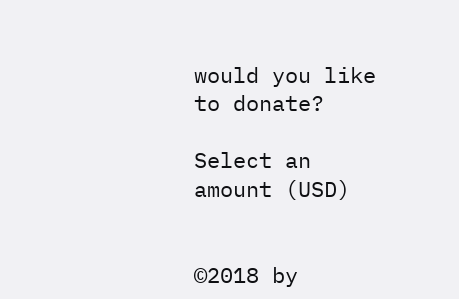would you like to donate?

Select an amount (USD)


©2018 by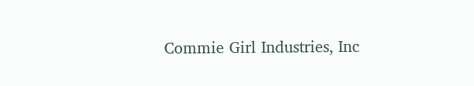Commie Girl Industries, Inc